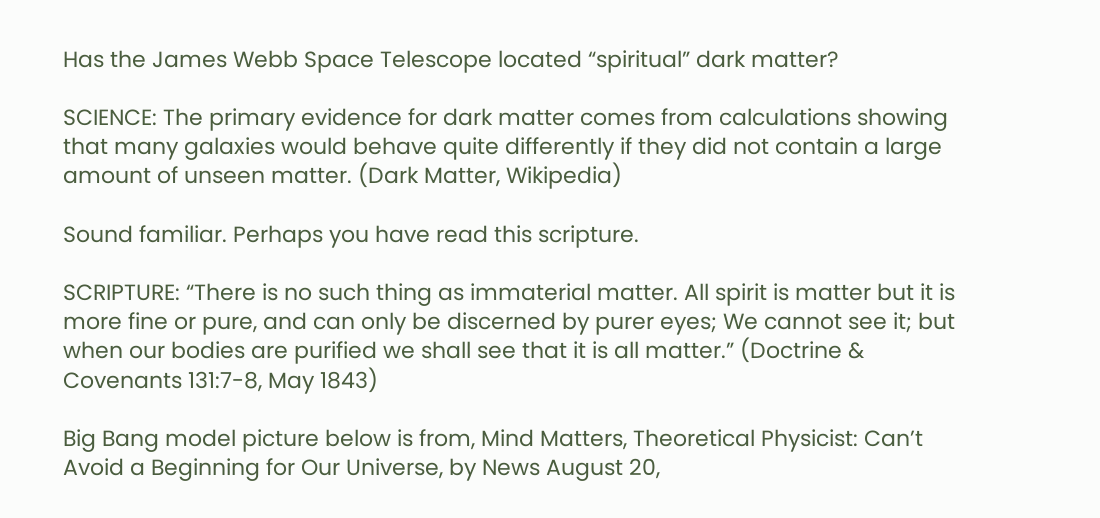Has the James Webb Space Telescope located “spiritual” dark matter?

SCIENCE: The primary evidence for dark matter comes from calculations showing that many galaxies would behave quite differently if they did not contain a large amount of unseen matter. (Dark Matter, Wikipedia)

Sound familiar. Perhaps you have read this scripture.

SCRIPTURE: “There is no such thing as immaterial matter. All spirit is matter but it is more fine or pure, and can only be discerned by purer eyes; We cannot see it; but when our bodies are purified we shall see that it is all matter.” (Doctrine & Covenants 131:7-8, May 1843)

Big Bang model picture below is from, Mind Matters, Theoretical Physicist: Can’t Avoid a Beginning for Our Universe, by News August 20,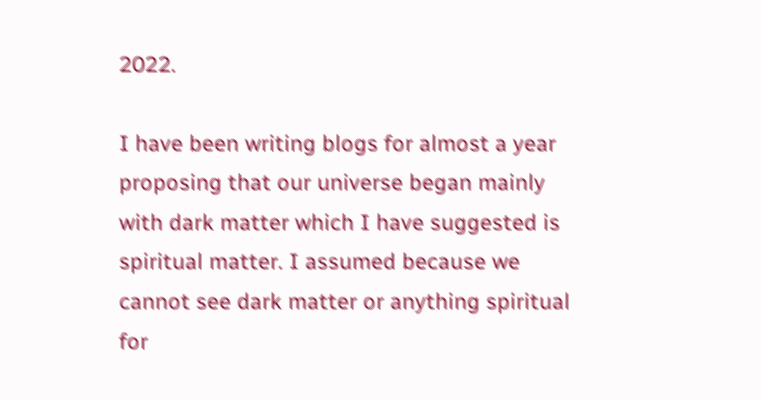2022.

I have been writing blogs for almost a year proposing that our universe began mainly with dark matter which I have suggested is spiritual matter. I assumed because we cannot see dark matter or anything spiritual for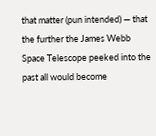that matter (pun intended) — that the further the James Webb Space Telescope peeked into the past all would become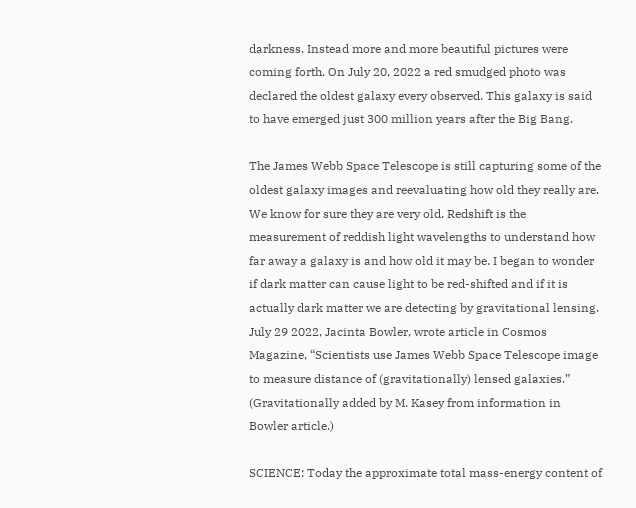darkness. Instead more and more beautiful pictures were coming forth. On July 20, 2022 a red smudged photo was declared the oldest galaxy every observed. This galaxy is said to have emerged just 300 million years after the Big Bang.

The James Webb Space Telescope is still capturing some of the oldest galaxy images and reevaluating how old they really are. We know for sure they are very old. Redshift is the measurement of reddish light wavelengths to understand how far away a galaxy is and how old it may be. I began to wonder if dark matter can cause light to be red-shifted and if it is actually dark matter we are detecting by gravitational lensing. July 29 2022, Jacinta Bowler, wrote article in Cosmos Magazine, “Scientists use James Webb Space Telescope image to measure distance of (gravitationally) lensed galaxies.” (Gravitationally added by M. Kasey from information in Bowler article.)

SCIENCE: Today the approximate total mass-energy content of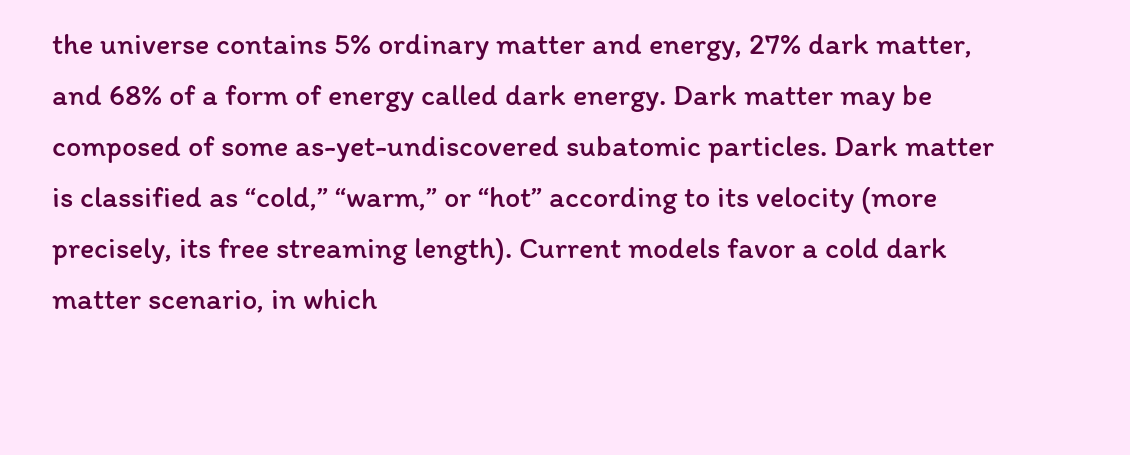the universe contains 5% ordinary matter and energy, 27% dark matter, and 68% of a form of energy called dark energy. Dark matter may be composed of some as-yet-undiscovered subatomic particles. Dark matter is classified as “cold,” “warm,” or “hot” according to its velocity (more precisely, its free streaming length). Current models favor a cold dark matter scenario, in which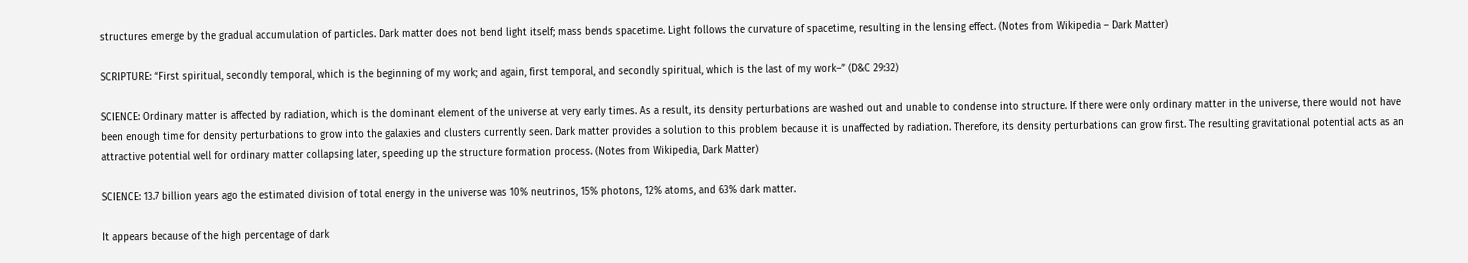structures emerge by the gradual accumulation of particles. Dark matter does not bend light itself; mass bends spacetime. Light follows the curvature of spacetime, resulting in the lensing effect. (Notes from Wikipedia – Dark Matter)

SCRIPTURE: “First spiritual, secondly temporal, which is the beginning of my work; and again, first temporal, and secondly spiritual, which is the last of my work–” (D&C 29:32)

SCIENCE: Ordinary matter is affected by radiation, which is the dominant element of the universe at very early times. As a result, its density perturbations are washed out and unable to condense into structure. If there were only ordinary matter in the universe, there would not have been enough time for density perturbations to grow into the galaxies and clusters currently seen. Dark matter provides a solution to this problem because it is unaffected by radiation. Therefore, its density perturbations can grow first. The resulting gravitational potential acts as an attractive potential well for ordinary matter collapsing later, speeding up the structure formation process. (Notes from Wikipedia, Dark Matter)

SCIENCE: 13.7 billion years ago the estimated division of total energy in the universe was 10% neutrinos, 15% photons, 12% atoms, and 63% dark matter.

It appears because of the high percentage of dark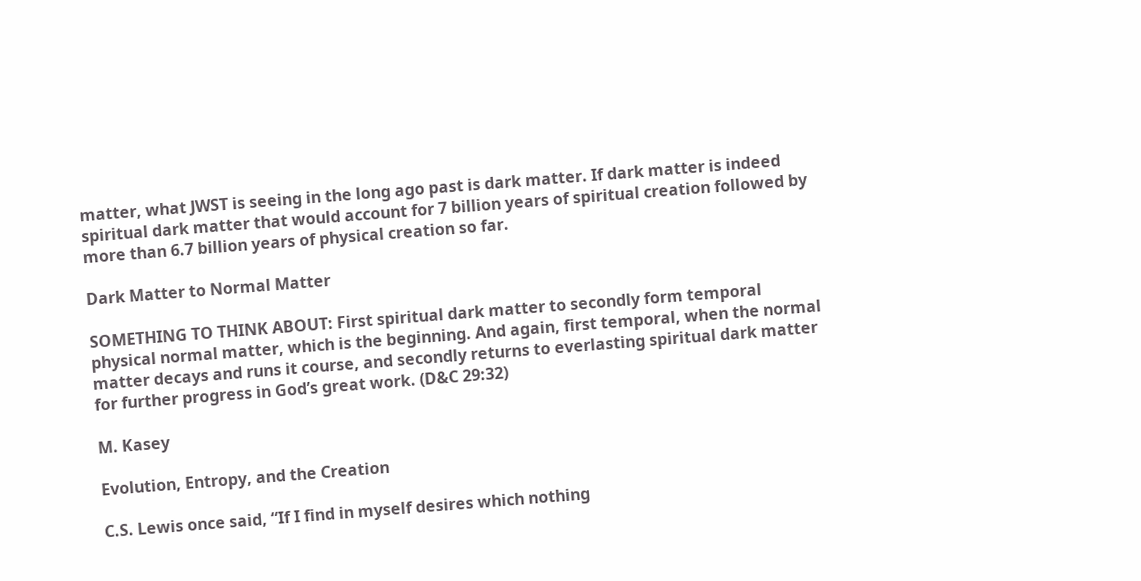matter, what JWST is seeing in the long ago past is dark matter. If dark matter is indeed spiritual dark matter that would account for 7 billion years of spiritual creation followed by more than 6.7 billion years of physical creation so far.

Dark Matter to Normal Matter

SOMETHING TO THINK ABOUT: First spiritual dark matter to secondly form temporal physical normal matter, which is the beginning. And again, first temporal, when the normal matter decays and runs it course, and secondly returns to everlasting spiritual dark matter for further progress in God’s great work. (D&C 29:32)

M. Kasey

Evolution, Entropy, and the Creation

C.S. Lewis once said, “If I find in myself desires which nothing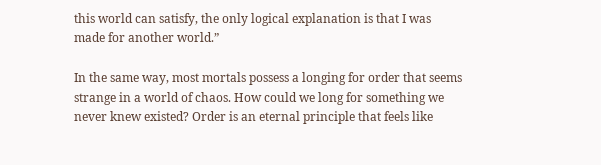this world can satisfy, the only logical explanation is that I was made for another world.”

In the same way, most mortals possess a longing for order that seems strange in a world of chaos. How could we long for something we never knew existed? Order is an eternal principle that feels like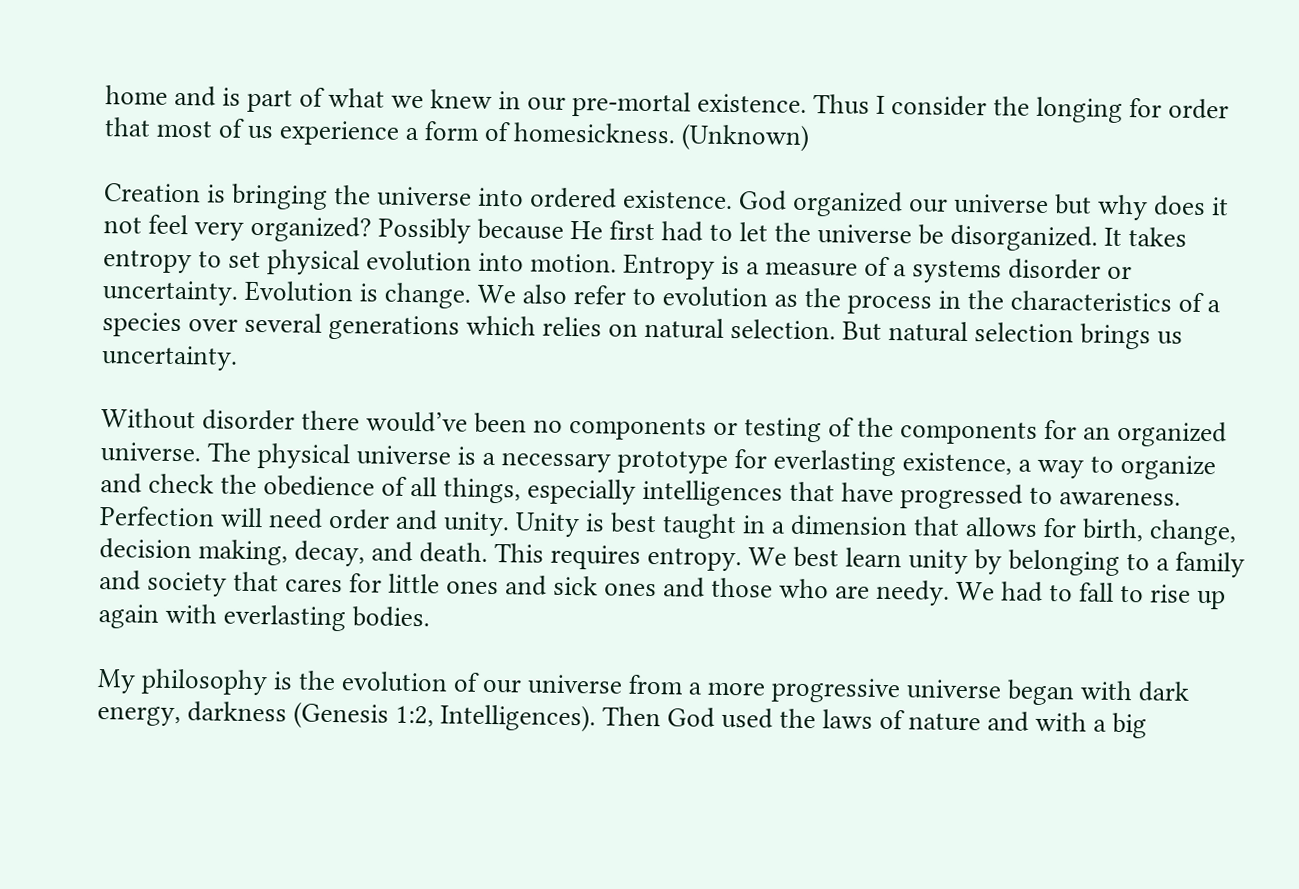home and is part of what we knew in our pre-mortal existence. Thus I consider the longing for order that most of us experience a form of homesickness. (Unknown)

Creation is bringing the universe into ordered existence. God organized our universe but why does it not feel very organized? Possibly because He first had to let the universe be disorganized. It takes entropy to set physical evolution into motion. Entropy is a measure of a systems disorder or uncertainty. Evolution is change. We also refer to evolution as the process in the characteristics of a species over several generations which relies on natural selection. But natural selection brings us uncertainty.

Without disorder there would’ve been no components or testing of the components for an organized universe. The physical universe is a necessary prototype for everlasting existence, a way to organize and check the obedience of all things, especially intelligences that have progressed to awareness. Perfection will need order and unity. Unity is best taught in a dimension that allows for birth, change, decision making, decay, and death. This requires entropy. We best learn unity by belonging to a family and society that cares for little ones and sick ones and those who are needy. We had to fall to rise up again with everlasting bodies.

My philosophy is the evolution of our universe from a more progressive universe began with dark energy, darkness (Genesis 1:2, Intelligences). Then God used the laws of nature and with a big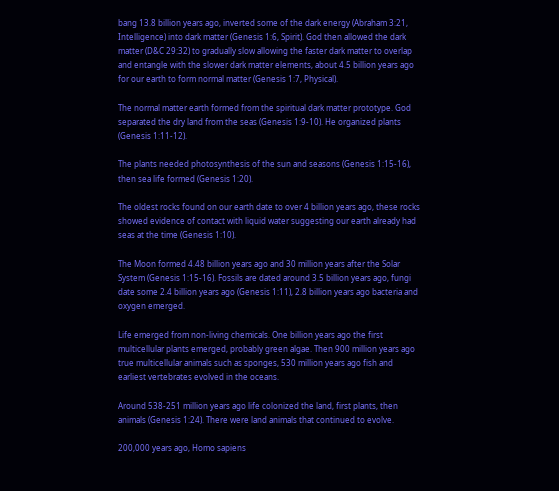bang 13.8 billion years ago, inverted some of the dark energy (Abraham 3:21, Intelligence) into dark matter (Genesis 1:6, Spirit). God then allowed the dark matter (D&C 29:32) to gradually slow allowing the faster dark matter to overlap and entangle with the slower dark matter elements, about 4.5 billion years ago for our earth to form normal matter (Genesis 1:7, Physical).

The normal matter earth formed from the spiritual dark matter prototype. God separated the dry land from the seas (Genesis 1:9-10). He organized plants (Genesis 1:11-12).

The plants needed photosynthesis of the sun and seasons (Genesis 1:15-16), then sea life formed (Genesis 1:20).

The oldest rocks found on our earth date to over 4 billion years ago, these rocks showed evidence of contact with liquid water suggesting our earth already had seas at the time (Genesis 1:10).

The Moon formed 4.48 billion years ago and 30 million years after the Solar System (Genesis 1:15-16). Fossils are dated around 3.5 billion years ago, fungi date some 2.4 billion years ago (Genesis 1:11), 2.8 billion years ago bacteria and oxygen emerged.

Life emerged from non-living chemicals. One billion years ago the first multicellular plants emerged, probably green algae. Then 900 million years ago true multicellular animals such as sponges, 530 million years ago fish and earliest vertebrates evolved in the oceans.

Around 538-251 million years ago life colonized the land, first plants, then animals (Genesis 1:24). There were land animals that continued to evolve.

200,000 years ago, Homo sapiens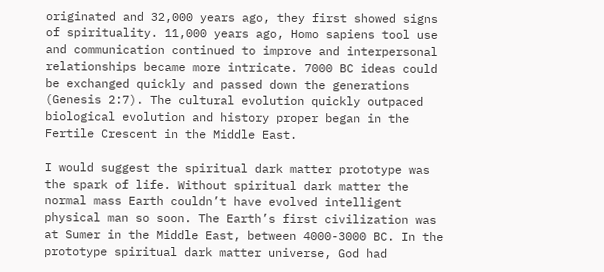originated and 32,000 years ago, they first showed signs of spirituality. 11,000 years ago, Homo sapiens tool use and communication continued to improve and interpersonal relationships became more intricate. 7000 BC ideas could be exchanged quickly and passed down the generations (Genesis 2:7). The cultural evolution quickly outpaced biological evolution and history proper began in the Fertile Crescent in the Middle East.

I would suggest the spiritual dark matter prototype was the spark of life. Without spiritual dark matter the normal mass Earth couldn’t have evolved intelligent physical man so soon. The Earth’s first civilization was at Sumer in the Middle East, between 4000-3000 BC. In the prototype spiritual dark matter universe, God had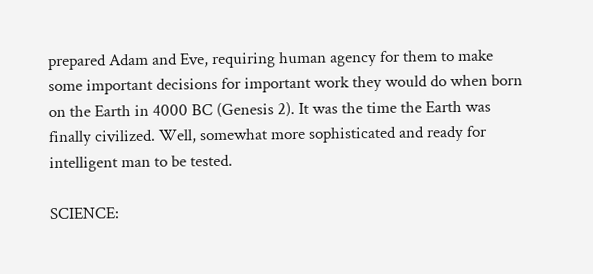prepared Adam and Eve, requiring human agency for them to make some important decisions for important work they would do when born on the Earth in 4000 BC (Genesis 2). It was the time the Earth was finally civilized. Well, somewhat more sophisticated and ready for intelligent man to be tested.

SCIENCE: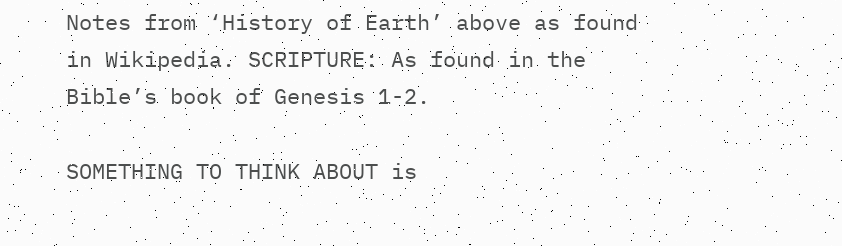Notes from ‘History of Earth’ above as found in Wikipedia. SCRIPTURE: As found in the Bible’s book of Genesis 1-2.

SOMETHING TO THINK ABOUT is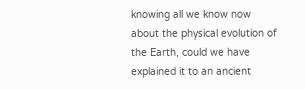knowing all we know now about the physical evolution of the Earth, could we have explained it to an ancient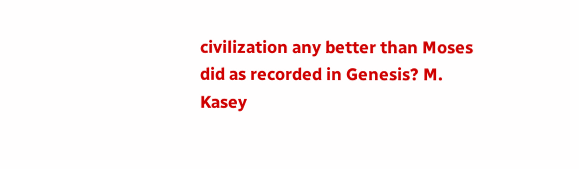civilization any better than Moses did as recorded in Genesis? M. Kasey